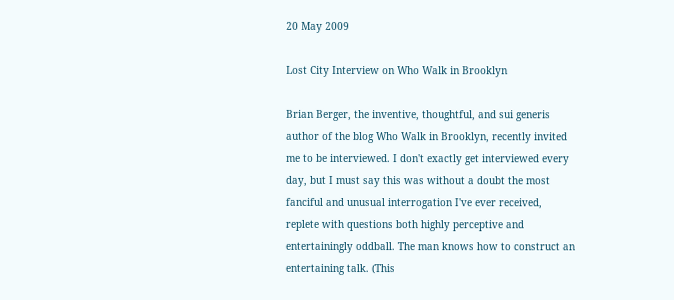20 May 2009

Lost City Interview on Who Walk in Brooklyn

Brian Berger, the inventive, thoughtful, and sui generis author of the blog Who Walk in Brooklyn, recently invited me to be interviewed. I don't exactly get interviewed every day, but I must say this was without a doubt the most fanciful and unusual interrogation I've ever received, replete with questions both highly perceptive and entertainingly oddball. The man knows how to construct an entertaining talk. (This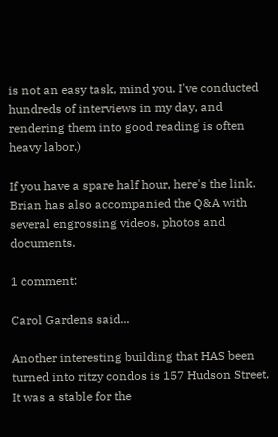is not an easy task, mind you. I've conducted hundreds of interviews in my day, and rendering them into good reading is often heavy labor.)

If you have a spare half hour, here's the link. Brian has also accompanied the Q&A with several engrossing videos, photos and documents.

1 comment:

Carol Gardens said...

Another interesting building that HAS been turned into ritzy condos is 157 Hudson Street. It was a stable for the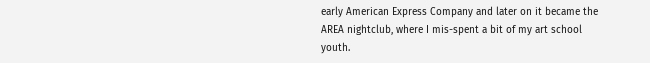early American Express Company and later on it became the AREA nightclub, where I mis-spent a bit of my art school youth.